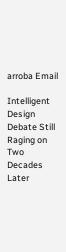arroba Email

Intelligent Design Debate Still Raging on Two Decades Later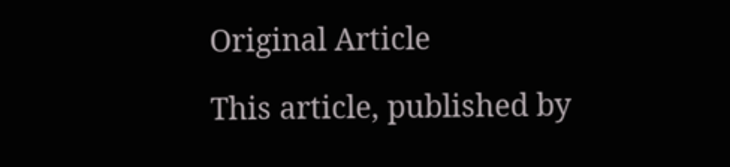Original Article

This article, published by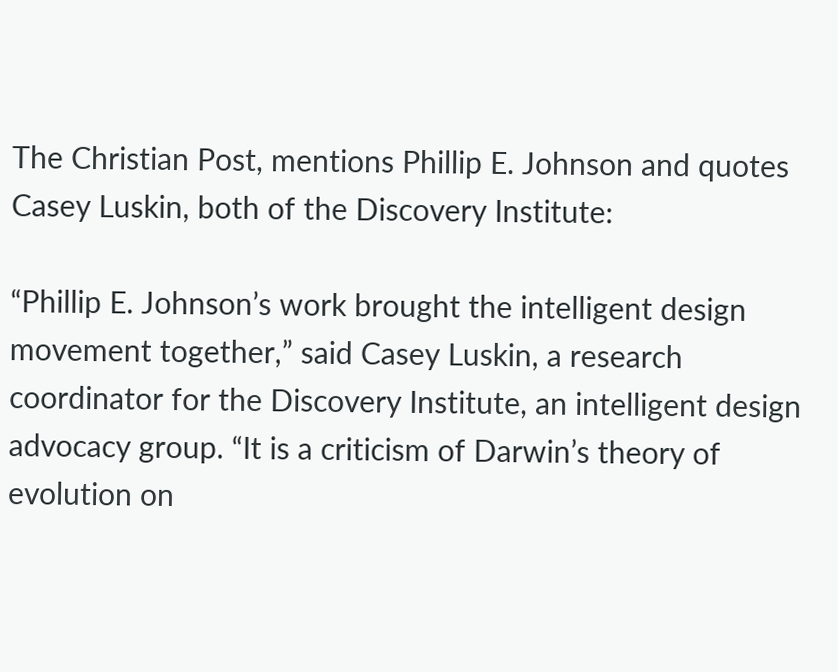The Christian Post, mentions Phillip E. Johnson and quotes Casey Luskin, both of the Discovery Institute:

“Phillip E. Johnson’s work brought the intelligent design movement together,” said Casey Luskin, a research coordinator for the Discovery Institute, an intelligent design advocacy group. “It is a criticism of Darwin’s theory of evolution on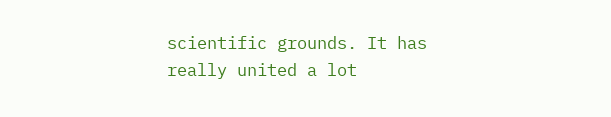scientific grounds. It has really united a lot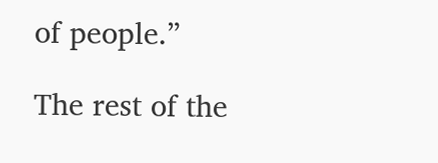of people.”

The rest of the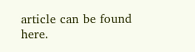article can be found here.